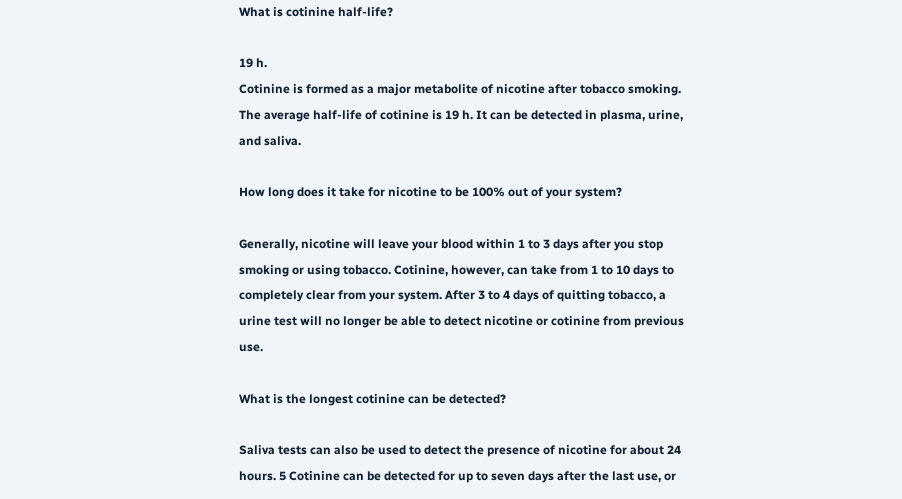What is cotinine half-life?

19 h.
Cotinine is formed as a major metabolite of nicotine after tobacco smoking. The average half-life of cotinine is 19 h. It can be detected in plasma, urine, and saliva.

How long does it take for nicotine to be 100% out of your system?

Generally, nicotine will leave your blood within 1 to 3 days after you stop smoking or using tobacco. Cotinine, however, can take from 1 to 10 days to completely clear from your system. After 3 to 4 days of quitting tobacco, a urine test will no longer be able to detect nicotine or cotinine from previous use.

What is the longest cotinine can be detected?

Saliva tests can also be used to detect the presence of nicotine for about 24 hours. 5 Cotinine can be detected for up to seven days after the last use, or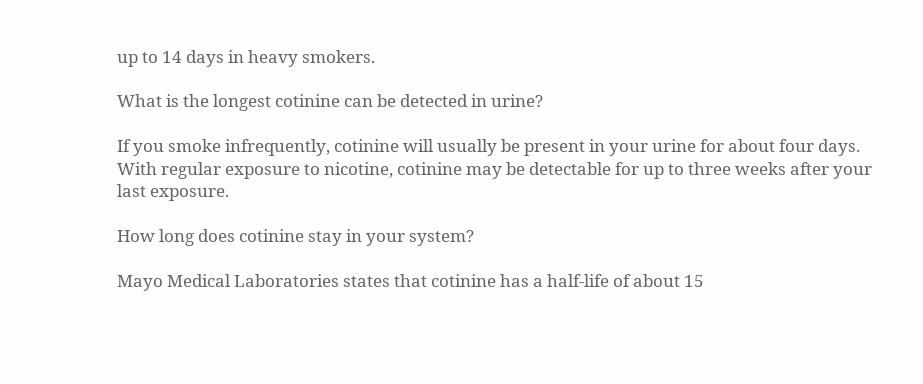up to 14 days in heavy smokers.

What is the longest cotinine can be detected in urine?

If you smoke infrequently, cotinine will usually be present in your urine for about four days. With regular exposure to nicotine, cotinine may be detectable for up to three weeks after your last exposure.

How long does cotinine stay in your system?

Mayo Medical Laboratories states that cotinine has a half-life of about 15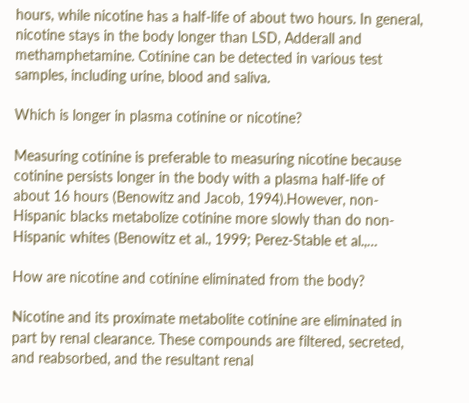hours, while nicotine has a half-life of about two hours. In general, nicotine stays in the body longer than LSD, Adderall and methamphetamine. Cotinine can be detected in various test samples, including urine, blood and saliva.

Which is longer in plasma cotinine or nicotine?

Measuring cotinine is preferable to measuring nicotine because cotinine persists longer in the body with a plasma half-life of about 16 hours (Benowitz and Jacob, 1994).However, non-Hispanic blacks metabolize cotinine more slowly than do non-Hispanic whites (Benowitz et al., 1999; Perez-Stable et al.,…

How are nicotine and cotinine eliminated from the body?

Nicotine and its proximate metabolite cotinine are eliminated in part by renal clearance. These compounds are filtered, secreted, and reabsorbed, and the resultant renal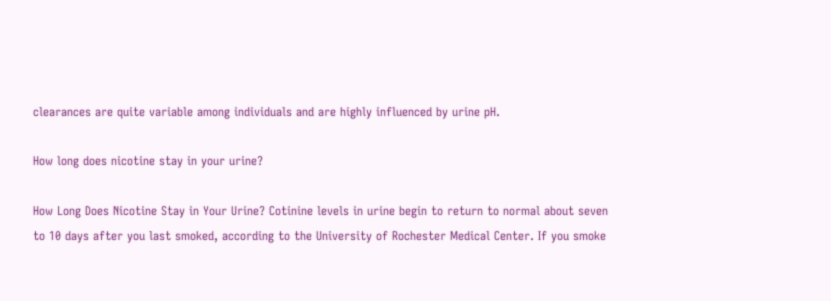clearances are quite variable among individuals and are highly influenced by urine pH.

How long does nicotine stay in your urine?

How Long Does Nicotine Stay in Your Urine? Cotinine levels in urine begin to return to normal about seven to 10 days after you last smoked, according to the University of Rochester Medical Center. If you smoke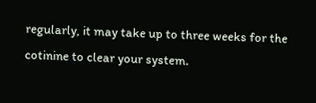regularly, it may take up to three weeks for the cotinine to clear your system.